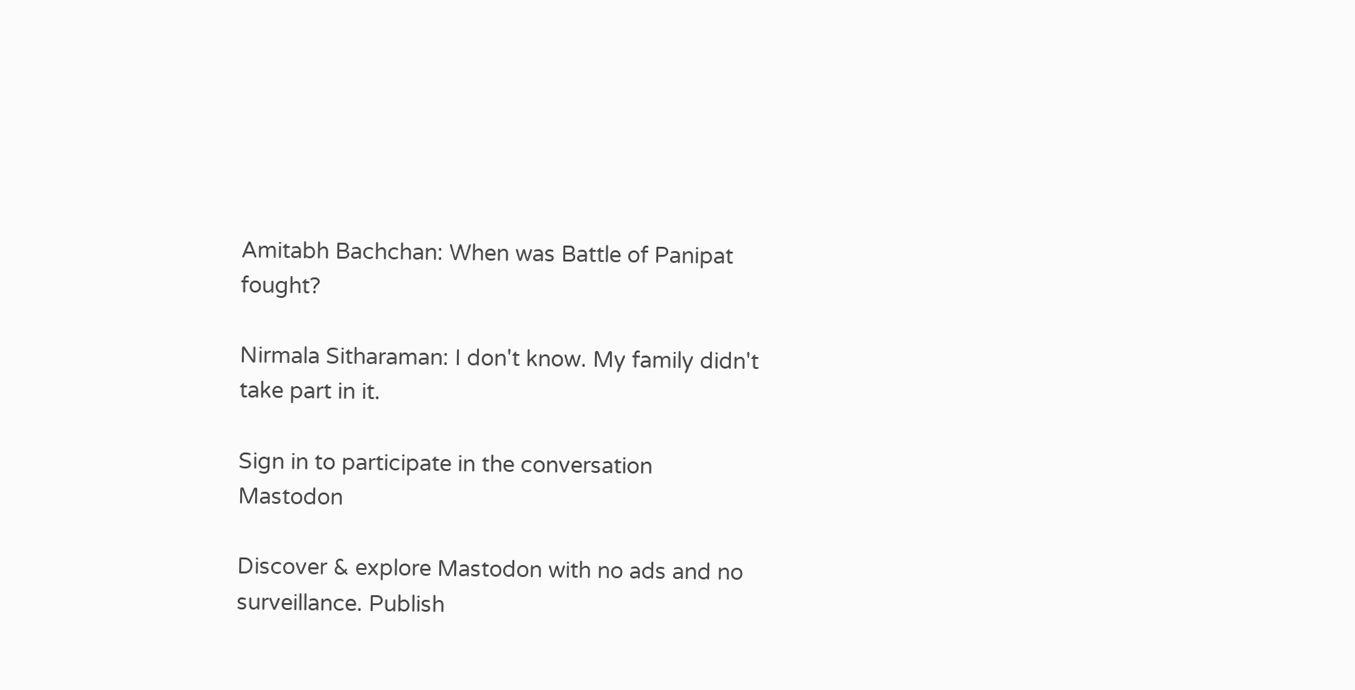Amitabh Bachchan: When was Battle of Panipat fought?

Nirmala Sitharaman: I don't know. My family didn't take part in it.

Sign in to participate in the conversation
Mastodon

Discover & explore Mastodon with no ads and no surveillance. Publish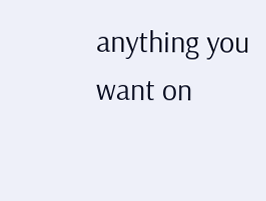anything you want on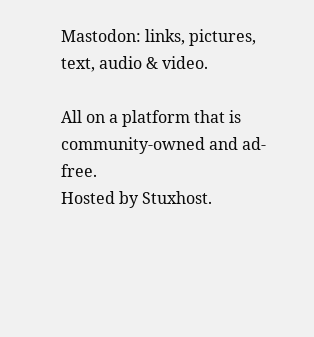Mastodon: links, pictures, text, audio & video.

All on a platform that is community-owned and ad-free.
Hosted by Stuxhost.